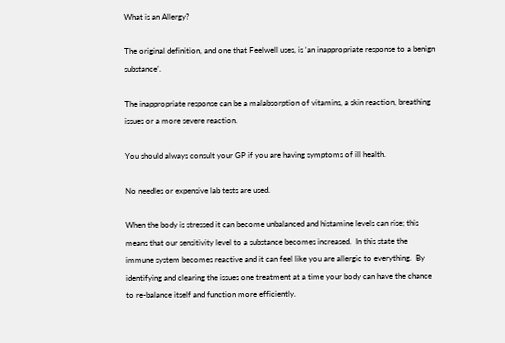What is an Allergy?

The original definition, and one that Feelwell uses, is ‘an inappropriate response to a benign substance’.

The inappropriate response can be a malabsorption of vitamins, a skin reaction, breathing issues or a more severe reaction.

You should always consult your GP if you are having symptoms of ill health.

No needles or expensive lab tests are used.

When the body is stressed it can become unbalanced and histamine levels can rise; this means that our sensitivity level to a substance becomes increased.  In this state the immune system becomes reactive and it can feel like you are allergic to everything.  By identifying and clearing the issues one treatment at a time your body can have the chance to re-balance itself and function more efficiently.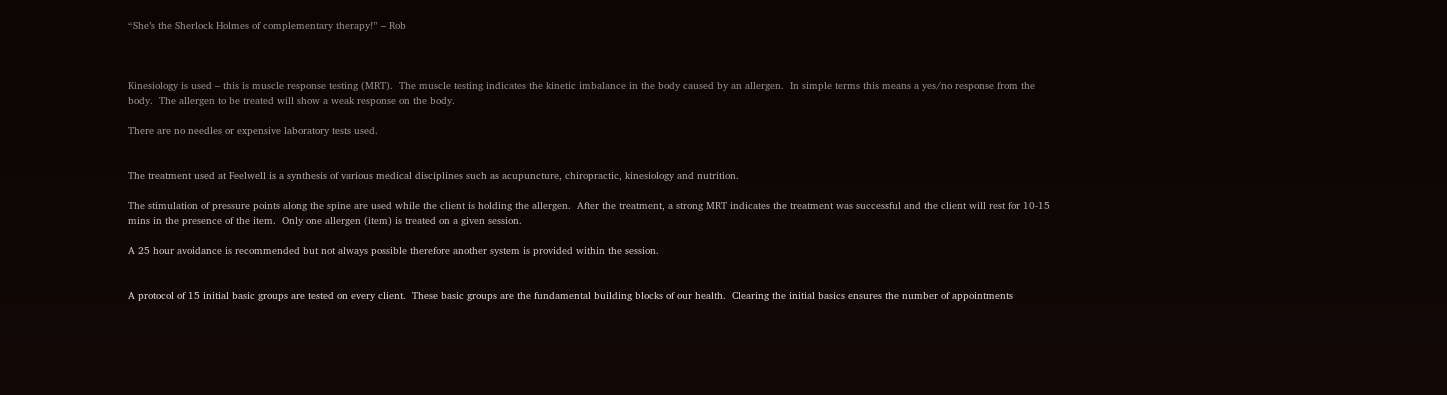“She’s the Sherlock Holmes of complementary therapy!” – Rob



Kinesiology is used – this is muscle response testing (MRT).  The muscle testing indicates the kinetic imbalance in the body caused by an allergen.  In simple terms this means a yes/no response from the body.  The allergen to be treated will show a weak response on the body.

There are no needles or expensive laboratory tests used.


The treatment used at Feelwell is a synthesis of various medical disciplines such as acupuncture, chiropractic, kinesiology and nutrition.

The stimulation of pressure points along the spine are used while the client is holding the allergen.  After the treatment, a strong MRT indicates the treatment was successful and the client will rest for 10-15 mins in the presence of the item.  Only one allergen (item) is treated on a given session.

A 25 hour avoidance is recommended but not always possible therefore another system is provided within the session.


A protocol of 15 initial basic groups are tested on every client.  These basic groups are the fundamental building blocks of our health.  Clearing the initial basics ensures the number of appointments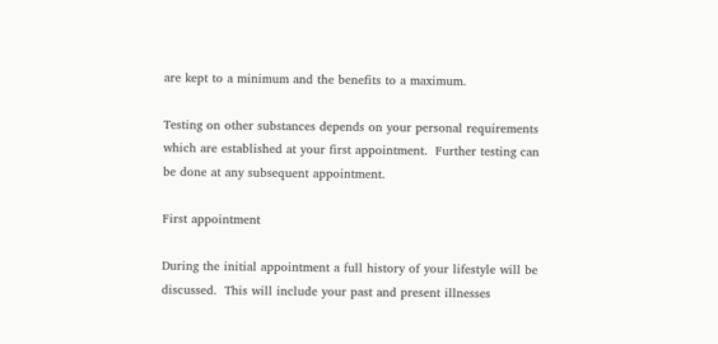are kept to a minimum and the benefits to a maximum.

Testing on other substances depends on your personal requirements which are established at your first appointment.  Further testing can be done at any subsequent appointment.

First appointment

During the initial appointment a full history of your lifestyle will be discussed.  This will include your past and present illnesses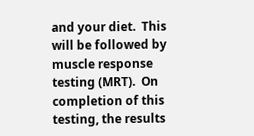and your diet.  This will be followed by muscle response testing (MRT).  On completion of this testing, the results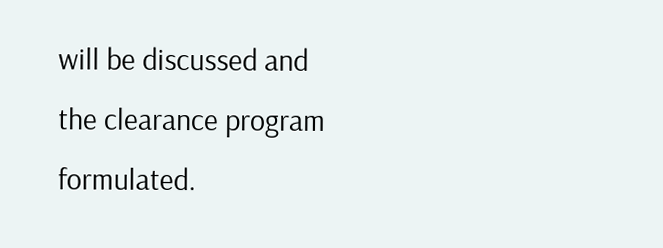will be discussed and the clearance program formulated.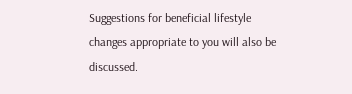Suggestions for beneficial lifestyle changes appropriate to you will also be discussed.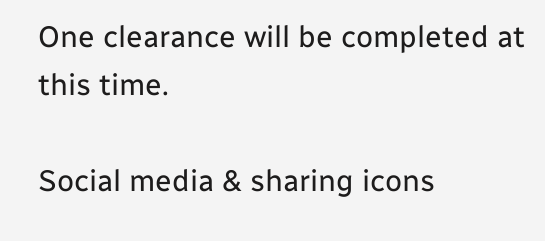One clearance will be completed at this time.

Social media & sharing icons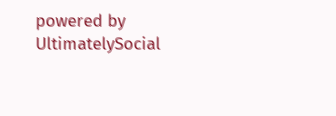powered by UltimatelySocial